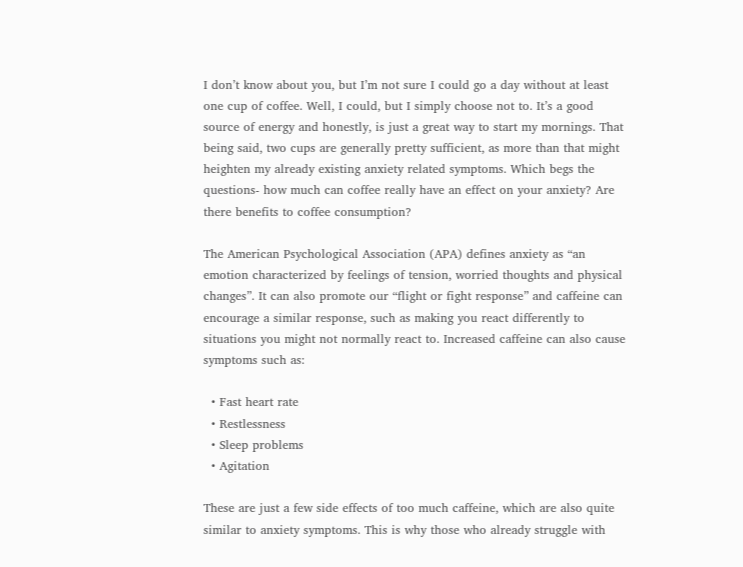I don’t know about you, but I’m not sure I could go a day without at least one cup of coffee. Well, I could, but I simply choose not to. It’s a good source of energy and honestly, is just a great way to start my mornings. That being said, two cups are generally pretty sufficient, as more than that might heighten my already existing anxiety related symptoms. Which begs the questions- how much can coffee really have an effect on your anxiety? Are there benefits to coffee consumption?

The American Psychological Association (APA) defines anxiety as “an emotion characterized by feelings of tension, worried thoughts and physical changes”. It can also promote our “flight or fight response” and caffeine can encourage a similar response, such as making you react differently to situations you might not normally react to. Increased caffeine can also cause symptoms such as:

  • Fast heart rate
  • Restlessness
  • Sleep problems
  • Agitation

These are just a few side effects of too much caffeine, which are also quite similar to anxiety symptoms. This is why those who already struggle with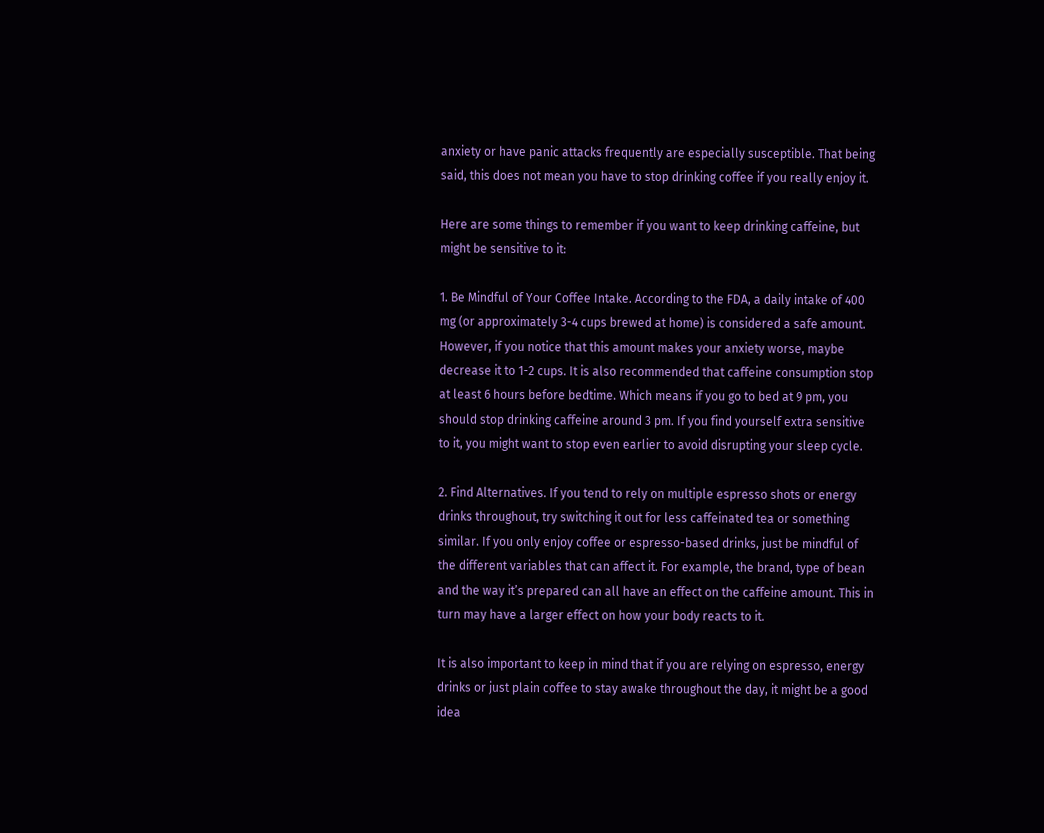anxiety or have panic attacks frequently are especially susceptible. That being said, this does not mean you have to stop drinking coffee if you really enjoy it.

Here are some things to remember if you want to keep drinking caffeine, but might be sensitive to it:

1. Be Mindful of Your Coffee Intake. According to the FDA, a daily intake of 400 mg (or approximately 3-4 cups brewed at home) is considered a safe amount. However, if you notice that this amount makes your anxiety worse, maybe decrease it to 1-2 cups. It is also recommended that caffeine consumption stop at least 6 hours before bedtime. Which means if you go to bed at 9 pm, you should stop drinking caffeine around 3 pm. If you find yourself extra sensitive to it, you might want to stop even earlier to avoid disrupting your sleep cycle.

2. Find Alternatives. If you tend to rely on multiple espresso shots or energy drinks throughout, try switching it out for less caffeinated tea or something similar. If you only enjoy coffee or espresso-based drinks, just be mindful of the different variables that can affect it. For example, the brand, type of bean and the way it’s prepared can all have an effect on the caffeine amount. This in turn may have a larger effect on how your body reacts to it.

It is also important to keep in mind that if you are relying on espresso, energy drinks or just plain coffee to stay awake throughout the day, it might be a good idea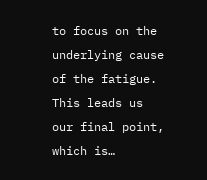to focus on the underlying cause of the fatigue. This leads us our final point, which is…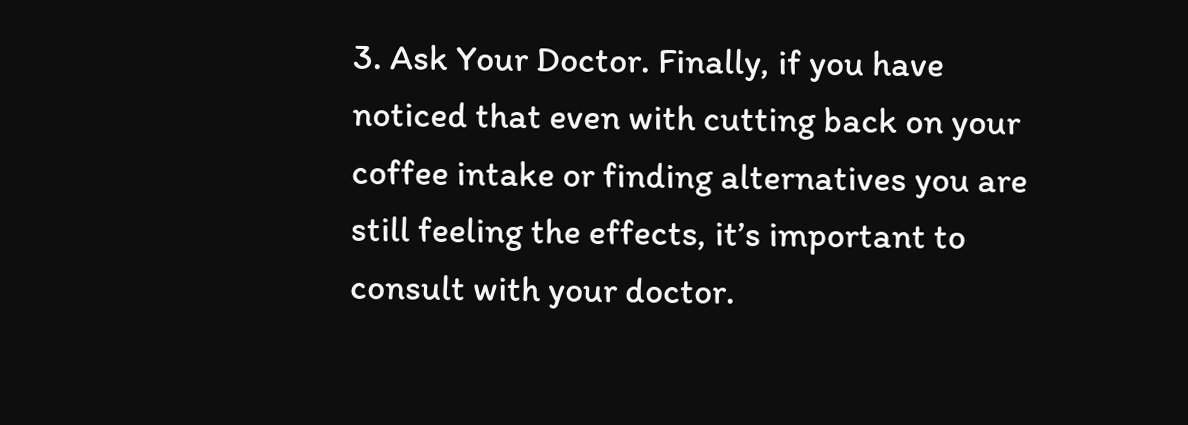3. Ask Your Doctor. Finally, if you have noticed that even with cutting back on your coffee intake or finding alternatives you are still feeling the effects, it’s important to consult with your doctor.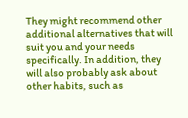They might recommend other additional alternatives that will suit you and your needs specifically. In addition, they will also probably ask about other habits, such as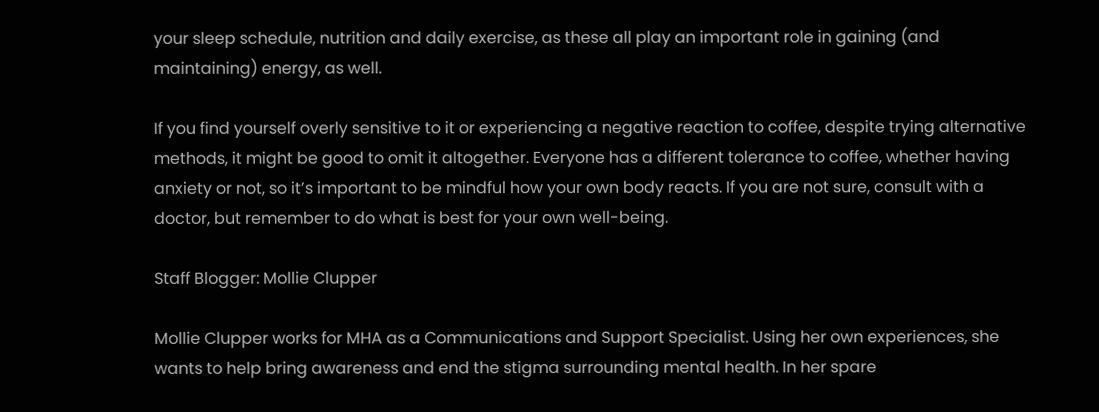your sleep schedule, nutrition and daily exercise, as these all play an important role in gaining (and maintaining) energy, as well.

If you find yourself overly sensitive to it or experiencing a negative reaction to coffee, despite trying alternative methods, it might be good to omit it altogether. Everyone has a different tolerance to coffee, whether having anxiety or not, so it’s important to be mindful how your own body reacts. If you are not sure, consult with a doctor, but remember to do what is best for your own well-being.

Staff Blogger: Mollie Clupper

Mollie Clupper works for MHA as a Communications and Support Specialist. Using her own experiences, she wants to help bring awareness and end the stigma surrounding mental health. In her spare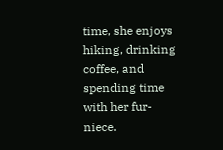time, she enjoys hiking, drinking coffee, and spending time with her fur-niece.